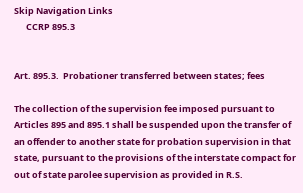Skip Navigation Links
      CCRP 895.3


Art. 895.3.  Probationer transferred between states; fees

The collection of the supervision fee imposed pursuant to Articles 895 and 895.1 shall be suspended upon the transfer of an offender to another state for probation supervision in that state, pursuant to the provisions of the interstate compact for out of state parolee supervision as provided in R.S.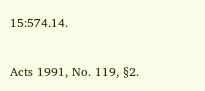15:574.14.

Acts 1991, No. 119, §2.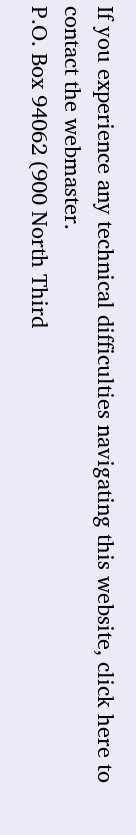If you experience any technical difficulties navigating this website, click here to contact the webmaster.
P.O. Box 94062 (900 North Third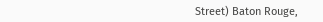Street) Baton Rouge,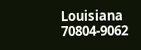Louisiana 70804-9062